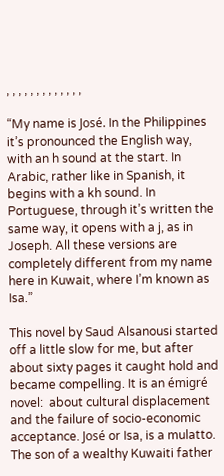, , , , , , , , , , , , ,

“My name is José. In the Philippines it’s pronounced the English way, with an h sound at the start. In Arabic, rather like in Spanish, it begins with a kh sound. In Portuguese, through it’s written the same way, it opens with a j, as in Joseph. All these versions are completely different from my name here in Kuwait, where I’m known as Isa.”

This novel by Saud Alsanousi started off a little slow for me, but after about sixty pages it caught hold and became compelling. It is an émigré novel:  about cultural displacement and the failure of socio-economic acceptance. José or Isa, is a mulatto. The son of a wealthy Kuwaiti father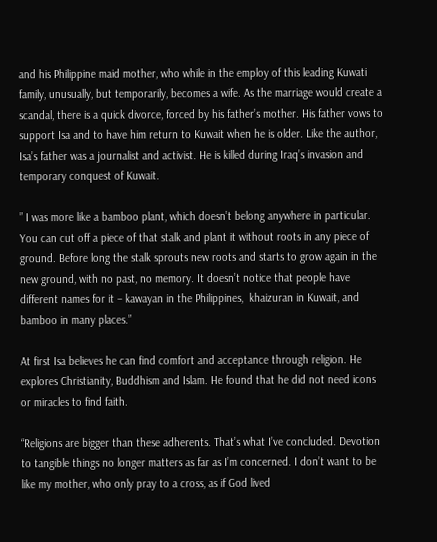and his Philippine maid mother, who while in the employ of this leading Kuwati family, unusually, but temporarily, becomes a wife. As the marriage would create a scandal, there is a quick divorce, forced by his father’s mother. His father vows to support Isa and to have him return to Kuwait when he is older. Like the author, Isa’s father was a journalist and activist. He is killed during Iraq’s invasion and temporary conquest of Kuwait.

” I was more like a bamboo plant, which doesn’t belong anywhere in particular. You can cut off a piece of that stalk and plant it without roots in any piece of ground. Before long the stalk sprouts new roots and starts to grow again in the new ground, with no past, no memory. It doesn’t notice that people have different names for it – kawayan in the Philippines,  khaizuran in Kuwait, and bamboo in many places.”

At first Isa believes he can find comfort and acceptance through religion. He explores Christianity, Buddhism and Islam. He found that he did not need icons or miracles to find faith.

“Religions are bigger than these adherents. That’s what I’ve concluded. Devotion to tangible things no longer matters as far as I’m concerned. I don’t want to be like my mother, who only pray to a cross, as if God lived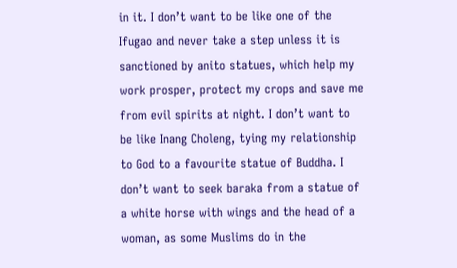in it. I don’t want to be like one of the Ifugao and never take a step unless it is sanctioned by anito statues, which help my work prosper, protect my crops and save me from evil spirits at night. I don’t want to be like Inang Choleng, tying my relationship to God to a favourite statue of Buddha. I don’t want to seek baraka from a statue of a white horse with wings and the head of a woman, as some Muslims do in the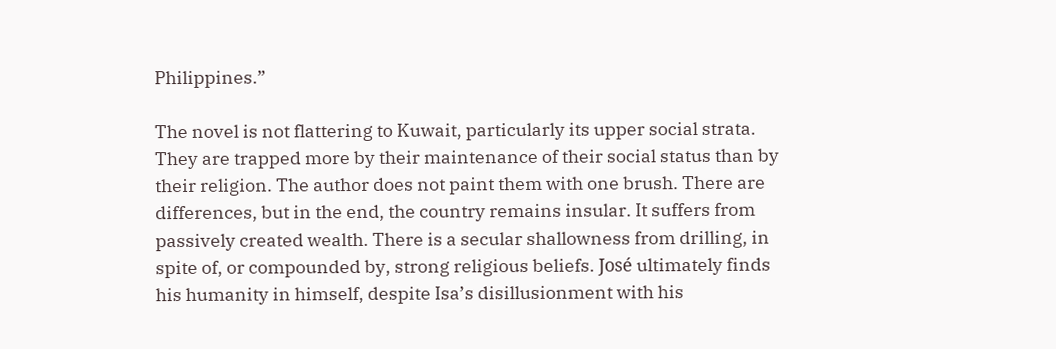Philippines.”

The novel is not flattering to Kuwait, particularly its upper social strata. They are trapped more by their maintenance of their social status than by their religion. The author does not paint them with one brush. There are differences, but in the end, the country remains insular. It suffers from passively created wealth. There is a secular shallowness from drilling, in spite of, or compounded by, strong religious beliefs. José ultimately finds his humanity in himself, despite Isa’s disillusionment with his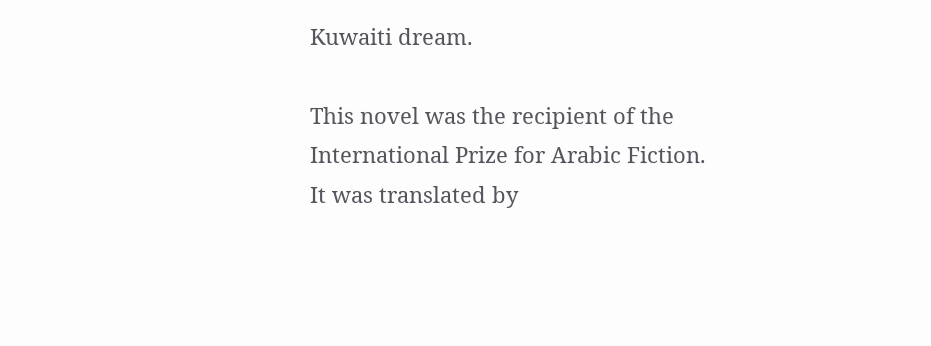Kuwaiti dream.

This novel was the recipient of the International Prize for Arabic Fiction. It was translated by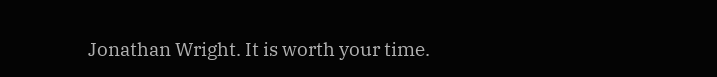Jonathan Wright. It is worth your time.